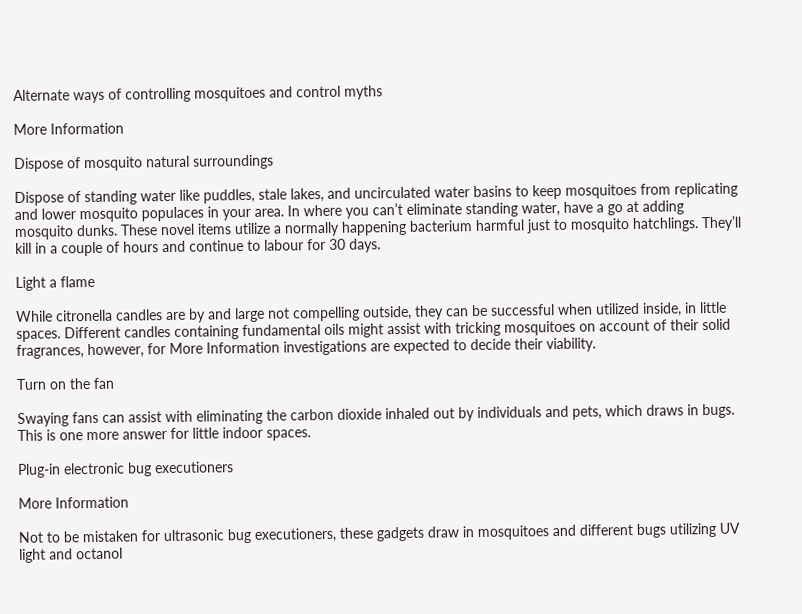Alternate ways of controlling mosquitoes and control myths

More Information

Dispose of mosquito natural surroundings

Dispose of standing water like puddles, stale lakes, and uncirculated water basins to keep mosquitoes from replicating and lower mosquito populaces in your area. In where you can’t eliminate standing water, have a go at adding mosquito dunks. These novel items utilize a normally happening bacterium harmful just to mosquito hatchlings. They’ll kill in a couple of hours and continue to labour for 30 days.

Light a flame

While citronella candles are by and large not compelling outside, they can be successful when utilized inside, in little spaces. Different candles containing fundamental oils might assist with tricking mosquitoes on account of their solid fragrances, however, for More Information investigations are expected to decide their viability.

Turn on the fan

Swaying fans can assist with eliminating the carbon dioxide inhaled out by individuals and pets, which draws in bugs. This is one more answer for little indoor spaces.

Plug-in electronic bug executioners

More Information

Not to be mistaken for ultrasonic bug executioners, these gadgets draw in mosquitoes and different bugs utilizing UV light and octanol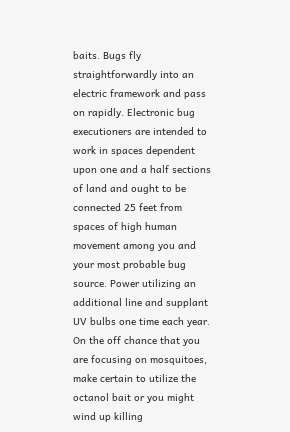baits. Bugs fly straightforwardly into an electric framework and pass on rapidly. Electronic bug executioners are intended to work in spaces dependent upon one and a half sections of land and ought to be connected 25 feet from spaces of high human movement among you and your most probable bug source. Power utilizing an additional line and supplant UV bulbs one time each year. On the off chance that you are focusing on mosquitoes, make certain to utilize the octanol bait or you might wind up killing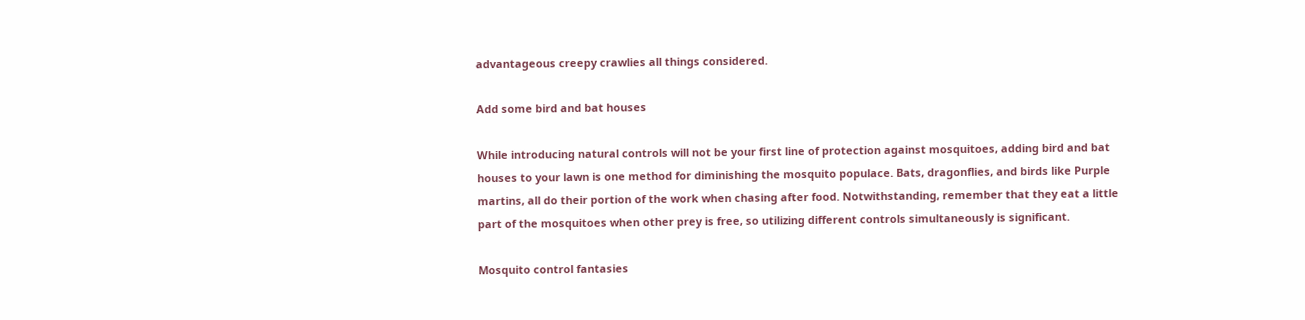advantageous creepy crawlies all things considered.

Add some bird and bat houses

While introducing natural controls will not be your first line of protection against mosquitoes, adding bird and bat houses to your lawn is one method for diminishing the mosquito populace. Bats, dragonflies, and birds like Purple martins, all do their portion of the work when chasing after food. Notwithstanding, remember that they eat a little part of the mosquitoes when other prey is free, so utilizing different controls simultaneously is significant.

Mosquito control fantasies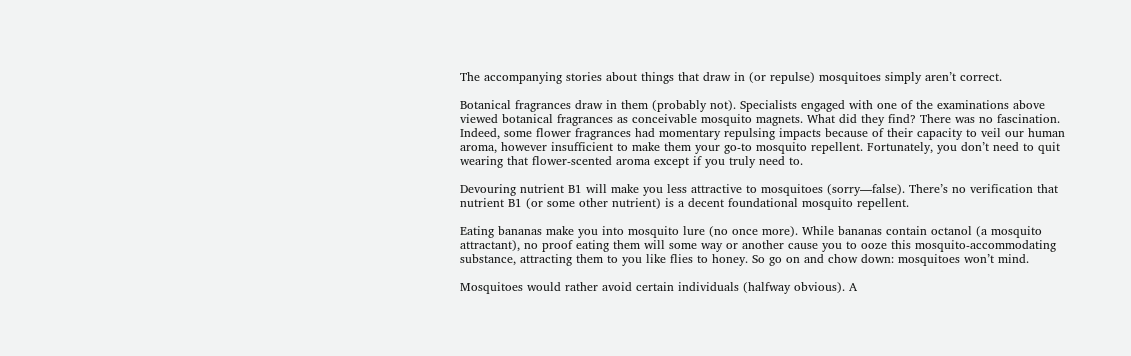The accompanying stories about things that draw in (or repulse) mosquitoes simply aren’t correct.

Botanical fragrances draw in them (probably not). Specialists engaged with one of the examinations above viewed botanical fragrances as conceivable mosquito magnets. What did they find? There was no fascination. Indeed, some flower fragrances had momentary repulsing impacts because of their capacity to veil our human aroma, however insufficient to make them your go-to mosquito repellent. Fortunately, you don’t need to quit wearing that flower-scented aroma except if you truly need to.

Devouring nutrient B1 will make you less attractive to mosquitoes (sorry—false). There’s no verification that nutrient B1 (or some other nutrient) is a decent foundational mosquito repellent.

Eating bananas make you into mosquito lure (no once more). While bananas contain octanol (a mosquito attractant), no proof eating them will some way or another cause you to ooze this mosquito-accommodating substance, attracting them to you like flies to honey. So go on and chow down: mosquitoes won’t mind.

Mosquitoes would rather avoid certain individuals (halfway obvious). A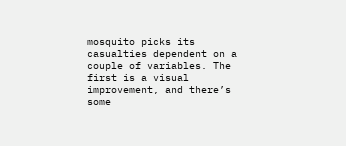mosquito picks its casualties dependent on a couple of variables. The first is a visual improvement, and there’s some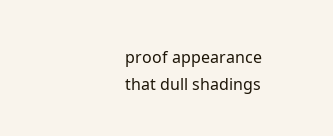proof appearance that dull shadings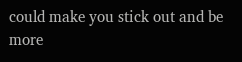could make you stick out and be more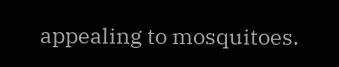appealing to mosquitoes.